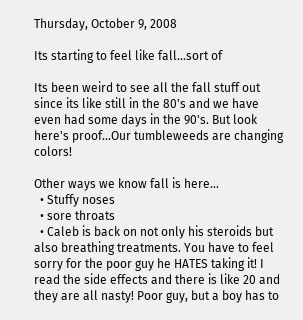Thursday, October 9, 2008

Its starting to feel like fall...sort of

Its been weird to see all the fall stuff out since its like still in the 80's and we have even had some days in the 90's. But look here's proof...Our tumbleweeds are changing colors!

Other ways we know fall is here...
  • Stuffy noses
  • sore throats
  • Caleb is back on not only his steroids but also breathing treatments. You have to feel sorry for the poor guy he HATES taking it! I read the side effects and there is like 20 and they are all nasty! Poor guy, but a boy has to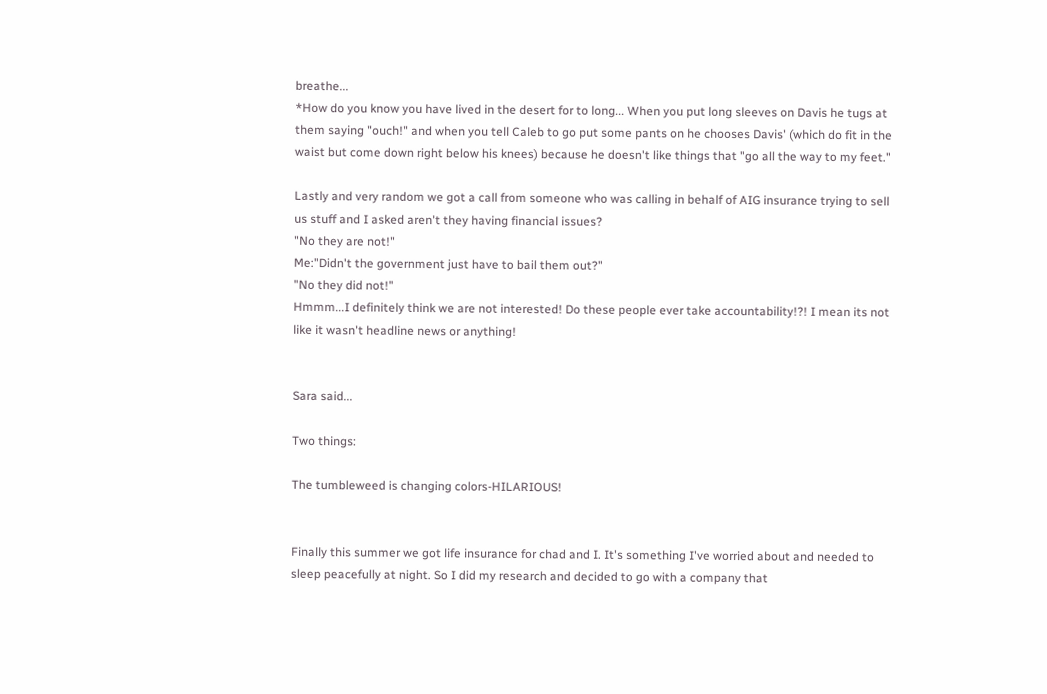breathe...
*How do you know you have lived in the desert for to long... When you put long sleeves on Davis he tugs at them saying "ouch!" and when you tell Caleb to go put some pants on he chooses Davis' (which do fit in the waist but come down right below his knees) because he doesn't like things that "go all the way to my feet."

Lastly and very random we got a call from someone who was calling in behalf of AIG insurance trying to sell us stuff and I asked aren't they having financial issues?
"No they are not!"
Me:"Didn't the government just have to bail them out?"
"No they did not!"
Hmmm...I definitely think we are not interested! Do these people ever take accountability!?! I mean its not like it wasn't headline news or anything!


Sara said...

Two things:

The tumbleweed is changing colors-HILARIOUS!


Finally this summer we got life insurance for chad and I. It's something I've worried about and needed to sleep peacefully at night. So I did my research and decided to go with a company that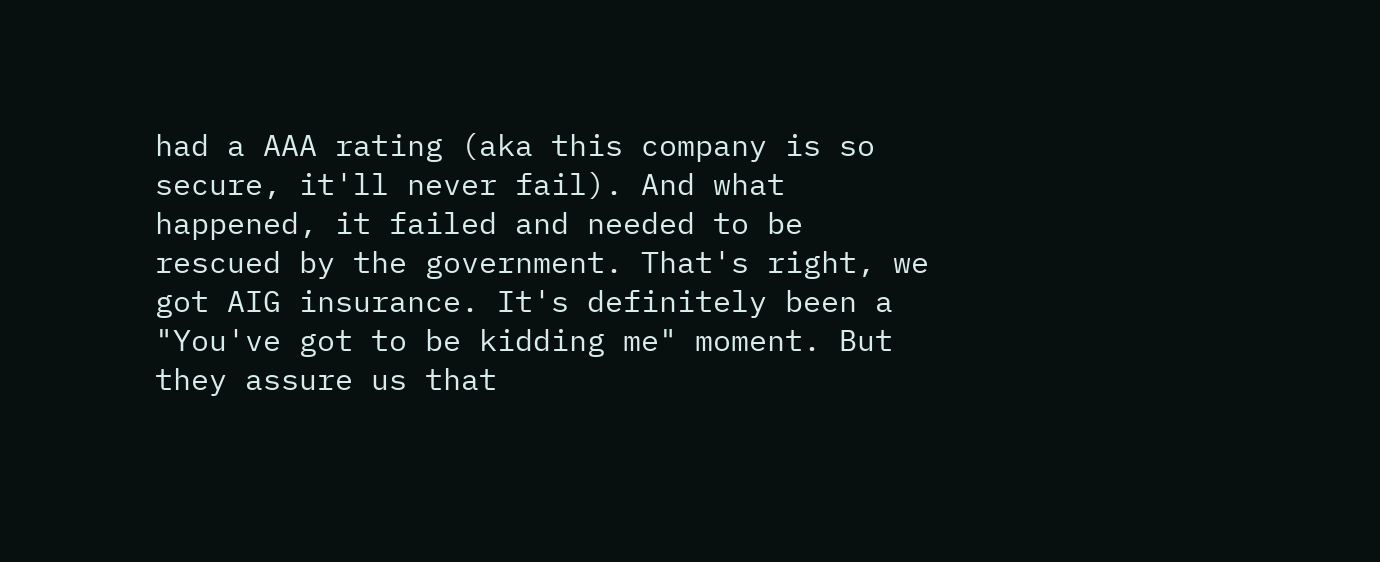had a AAA rating (aka this company is so secure, it'll never fail). And what happened, it failed and needed to be rescued by the government. That's right, we got AIG insurance. It's definitely been a "You've got to be kidding me" moment. But they assure us that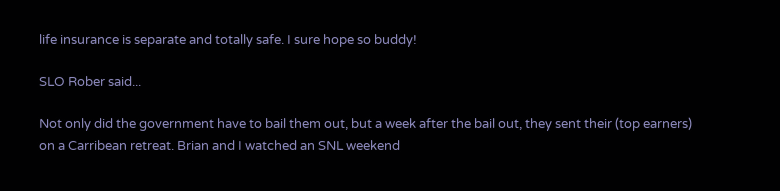life insurance is separate and totally safe. I sure hope so buddy!

SLO Rober said...

Not only did the government have to bail them out, but a week after the bail out, they sent their (top earners) on a Carribean retreat. Brian and I watched an SNL weekend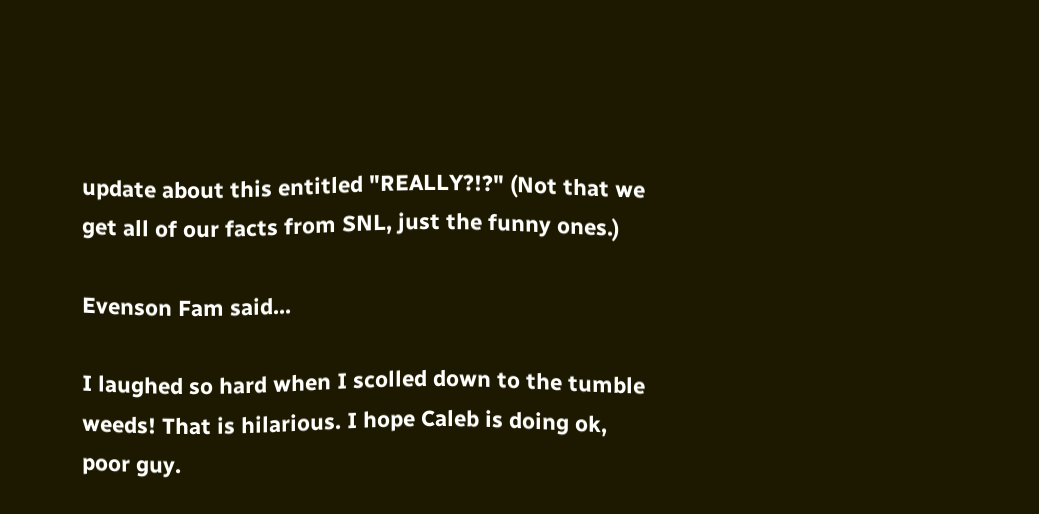update about this entitled "REALLY?!?" (Not that we get all of our facts from SNL, just the funny ones.)

Evenson Fam said...

I laughed so hard when I scolled down to the tumble weeds! That is hilarious. I hope Caleb is doing ok, poor guy.